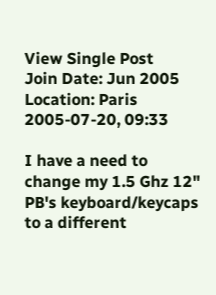View Single Post
Join Date: Jun 2005
Location: Paris
2005-07-20, 09:33

I have a need to change my 1.5 Ghz 12" PB's keyboard/keycaps to a different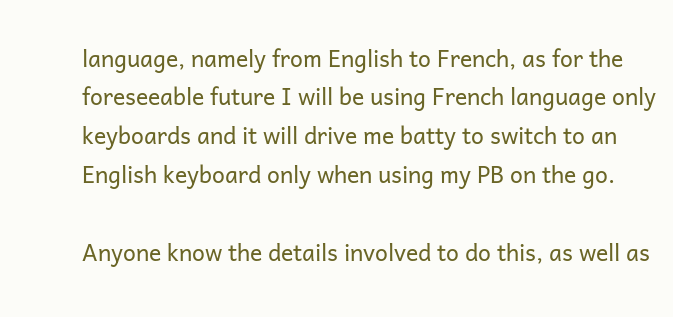language, namely from English to French, as for the foreseeable future I will be using French language only keyboards and it will drive me batty to switch to an English keyboard only when using my PB on the go.

Anyone know the details involved to do this, as well as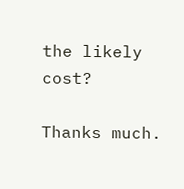the likely cost?

Thanks much.